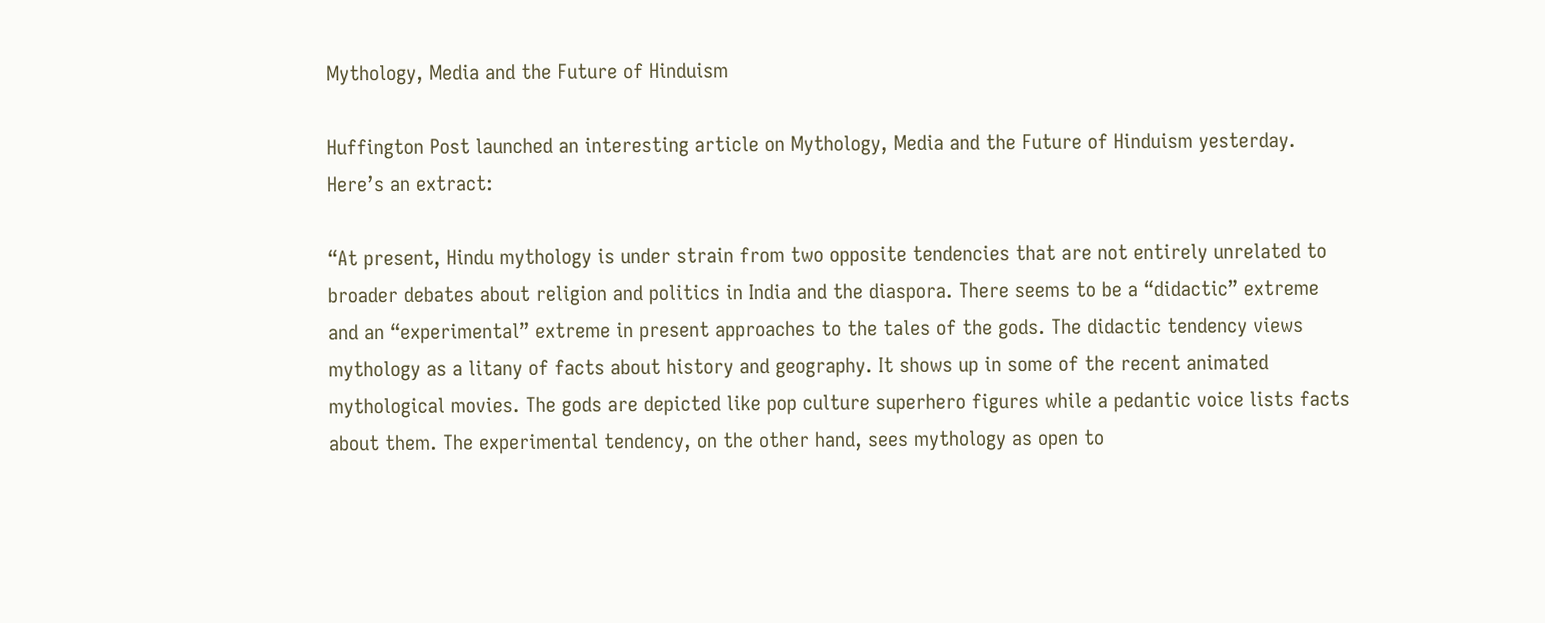Mythology, Media and the Future of Hinduism

Huffington Post launched an interesting article on Mythology, Media and the Future of Hinduism yesterday. Here’s an extract:

“At present, Hindu mythology is under strain from two opposite tendencies that are not entirely unrelated to broader debates about religion and politics in India and the diaspora. There seems to be a “didactic” extreme and an “experimental” extreme in present approaches to the tales of the gods. The didactic tendency views mythology as a litany of facts about history and geography. It shows up in some of the recent animated mythological movies. The gods are depicted like pop culture superhero figures while a pedantic voice lists facts about them. The experimental tendency, on the other hand, sees mythology as open to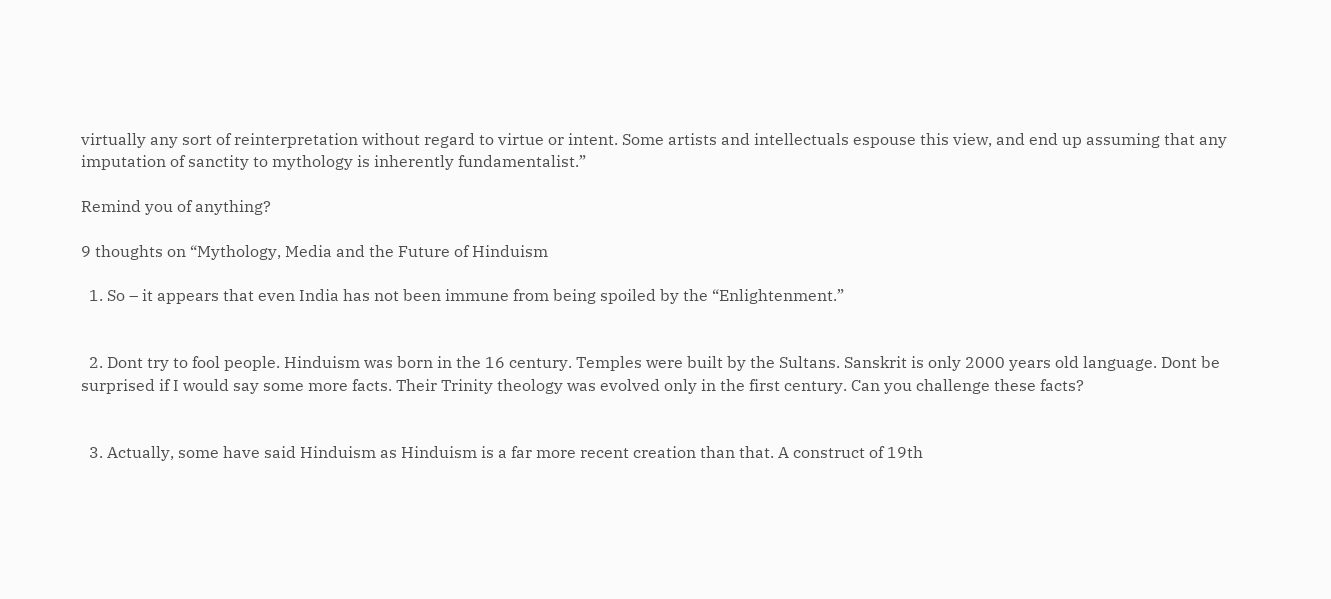virtually any sort of reinterpretation without regard to virtue or intent. Some artists and intellectuals espouse this view, and end up assuming that any imputation of sanctity to mythology is inherently fundamentalist.”

Remind you of anything?

9 thoughts on “Mythology, Media and the Future of Hinduism

  1. So – it appears that even India has not been immune from being spoiled by the “Enlightenment.”


  2. Dont try to fool people. Hinduism was born in the 16 century. Temples were built by the Sultans. Sanskrit is only 2000 years old language. Dont be surprised if I would say some more facts. Their Trinity theology was evolved only in the first century. Can you challenge these facts?


  3. Actually, some have said Hinduism as Hinduism is a far more recent creation than that. A construct of 19th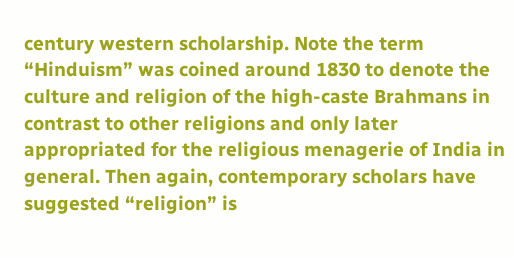century western scholarship. Note the term “Hinduism” was coined around 1830 to denote the culture and religion of the high-caste Brahmans in contrast to other religions and only later appropriated for the religious menagerie of India in general. Then again, contemporary scholars have suggested “religion” is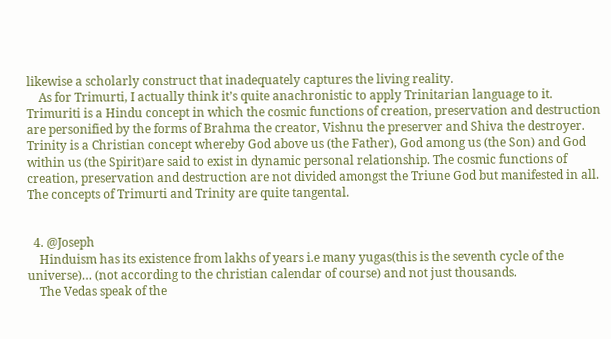likewise a scholarly construct that inadequately captures the living reality.
    As for Trimurti, I actually think it’s quite anachronistic to apply Trinitarian language to it. Trimuriti is a Hindu concept in which the cosmic functions of creation, preservation and destruction are personified by the forms of Brahma the creator, Vishnu the preserver and Shiva the destroyer. Trinity is a Christian concept whereby God above us (the Father), God among us (the Son) and God within us (the Spirit)are said to exist in dynamic personal relationship. The cosmic functions of creation, preservation and destruction are not divided amongst the Triune God but manifested in all. The concepts of Trimurti and Trinity are quite tangental.


  4. @Joseph
    Hinduism has its existence from lakhs of years i.e many yugas(this is the seventh cycle of the universe)… (not according to the christian calendar of course) and not just thousands.
    The Vedas speak of the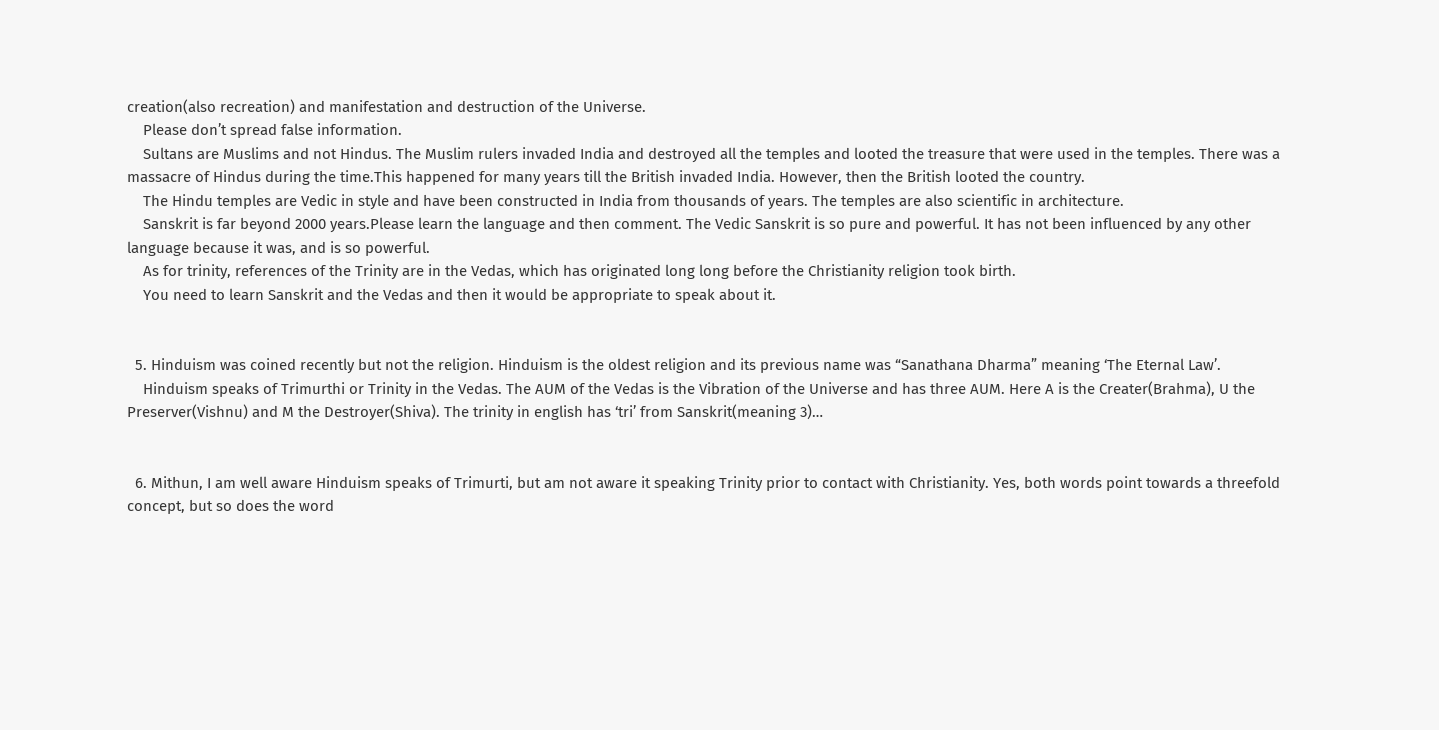creation(also recreation) and manifestation and destruction of the Universe.
    Please don’t spread false information.
    Sultans are Muslims and not Hindus. The Muslim rulers invaded India and destroyed all the temples and looted the treasure that were used in the temples. There was a massacre of Hindus during the time.This happened for many years till the British invaded India. However, then the British looted the country.
    The Hindu temples are Vedic in style and have been constructed in India from thousands of years. The temples are also scientific in architecture.
    Sanskrit is far beyond 2000 years.Please learn the language and then comment. The Vedic Sanskrit is so pure and powerful. It has not been influenced by any other language because it was, and is so powerful.
    As for trinity, references of the Trinity are in the Vedas, which has originated long long before the Christianity religion took birth.
    You need to learn Sanskrit and the Vedas and then it would be appropriate to speak about it.


  5. Hinduism was coined recently but not the religion. Hinduism is the oldest religion and its previous name was “Sanathana Dharma” meaning ‘The Eternal Law’.
    Hinduism speaks of Trimurthi or Trinity in the Vedas. The AUM of the Vedas is the Vibration of the Universe and has three AUM. Here A is the Creater(Brahma), U the Preserver(Vishnu) and M the Destroyer(Shiva). The trinity in english has ‘tri’ from Sanskrit(meaning 3)…


  6. Mithun, I am well aware Hinduism speaks of Trimurti, but am not aware it speaking Trinity prior to contact with Christianity. Yes, both words point towards a threefold concept, but so does the word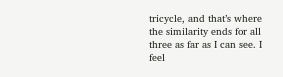tricycle, and that’s where the similarity ends for all three as far as I can see. I feel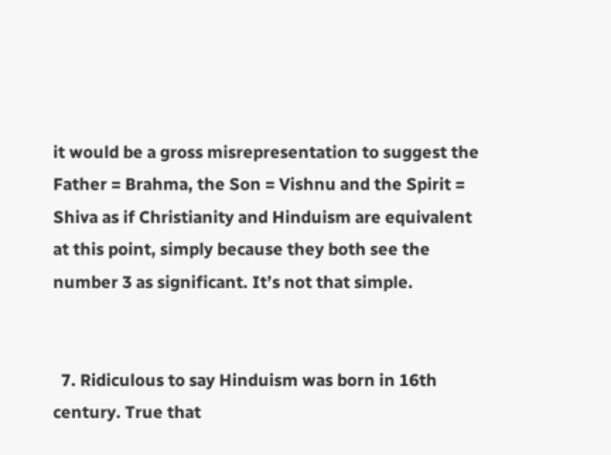it would be a gross misrepresentation to suggest the Father = Brahma, the Son = Vishnu and the Spirit = Shiva as if Christianity and Hinduism are equivalent at this point, simply because they both see the number 3 as significant. It’s not that simple.


  7. Ridiculous to say Hinduism was born in 16th century. True that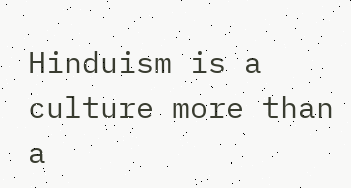Hinduism is a culture more than a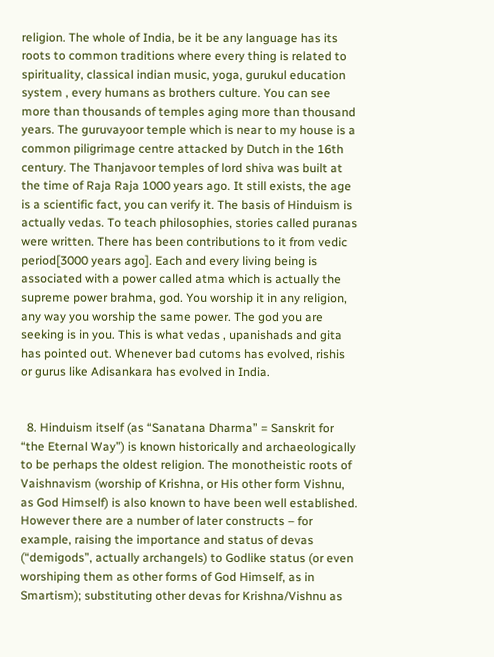religion. The whole of India, be it be any language has its roots to common traditions where every thing is related to spirituality, classical indian music, yoga, gurukul education system , every humans as brothers culture. You can see more than thousands of temples aging more than thousand years. The guruvayoor temple which is near to my house is a common piligrimage centre attacked by Dutch in the 16th century. The Thanjavoor temples of lord shiva was built at the time of Raja Raja 1000 years ago. It still exists, the age is a scientific fact, you can verify it. The basis of Hinduism is actually vedas. To teach philosophies, stories called puranas were written. There has been contributions to it from vedic period[3000 years ago]. Each and every living being is associated with a power called atma which is actually the supreme power brahma, god. You worship it in any religion, any way you worship the same power. The god you are seeking is in you. This is what vedas , upanishads and gita has pointed out. Whenever bad cutoms has evolved, rishis or gurus like Adisankara has evolved in India.


  8. Hinduism itself (as “Sanatana Dharma” = Sanskrit for “the Eternal Way”) is known historically and archaeologically to be perhaps the oldest religion. The monotheistic roots of Vaishnavism (worship of Krishna, or His other form Vishnu, as God Himself) is also known to have been well established. However there are a number of later constructs – for example, raising the importance and status of devas (“demigods”, actually archangels) to Godlike status (or even worshiping them as other forms of God Himself, as in Smartism); substituting other devas for Krishna/Vishnu as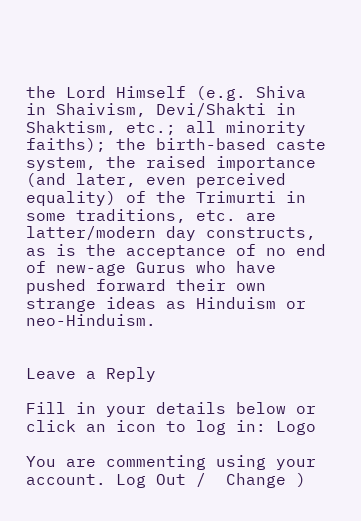the Lord Himself (e.g. Shiva in Shaivism, Devi/Shakti in Shaktism, etc.; all minority faiths); the birth-based caste system, the raised importance (and later, even perceived equality) of the Trimurti in some traditions, etc. are latter/modern day constructs, as is the acceptance of no end of new-age Gurus who have pushed forward their own strange ideas as Hinduism or neo-Hinduism.


Leave a Reply

Fill in your details below or click an icon to log in: Logo

You are commenting using your account. Log Out /  Change )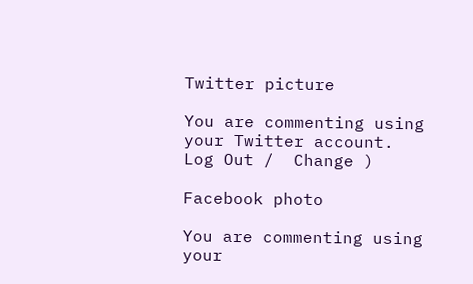Twitter picture

You are commenting using your Twitter account. Log Out /  Change )

Facebook photo

You are commenting using your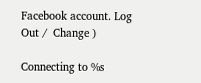Facebook account. Log Out /  Change )

Connecting to %s